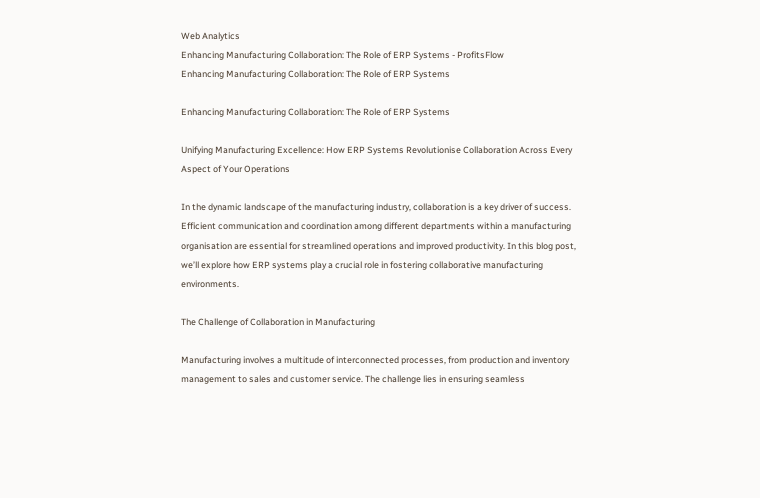Web Analytics
Enhancing Manufacturing Collaboration: The Role of ERP Systems - ProfitsFlow
Enhancing Manufacturing Collaboration: The Role of ERP Systems

Enhancing Manufacturing Collaboration: The Role of ERP Systems

Unifying Manufacturing Excellence: How ERP Systems Revolutionise Collaboration Across Every Aspect of Your Operations

In the dynamic landscape of the manufacturing industry, collaboration is a key driver of success. Efficient communication and coordination among different departments within a manufacturing organisation are essential for streamlined operations and improved productivity. In this blog post, we’ll explore how ERP systems play a crucial role in fostering collaborative manufacturing environments.

The Challenge of Collaboration in Manufacturing

Manufacturing involves a multitude of interconnected processes, from production and inventory management to sales and customer service. The challenge lies in ensuring seamless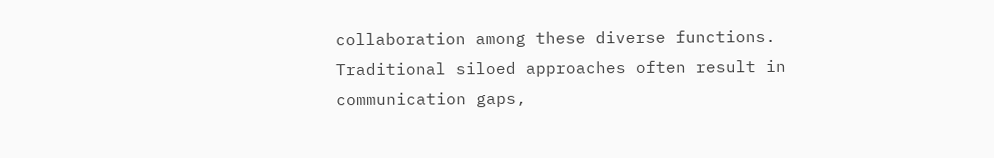collaboration among these diverse functions. Traditional siloed approaches often result in communication gaps,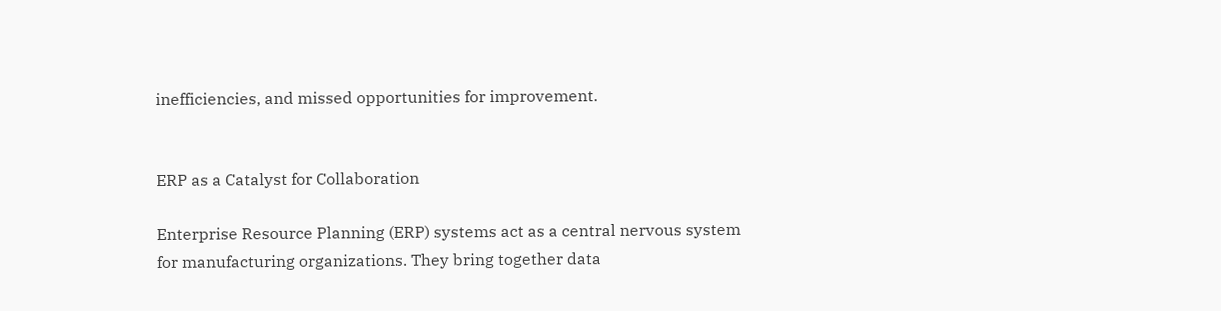inefficiencies, and missed opportunities for improvement.


ERP as a Catalyst for Collaboration

Enterprise Resource Planning (ERP) systems act as a central nervous system for manufacturing organizations. They bring together data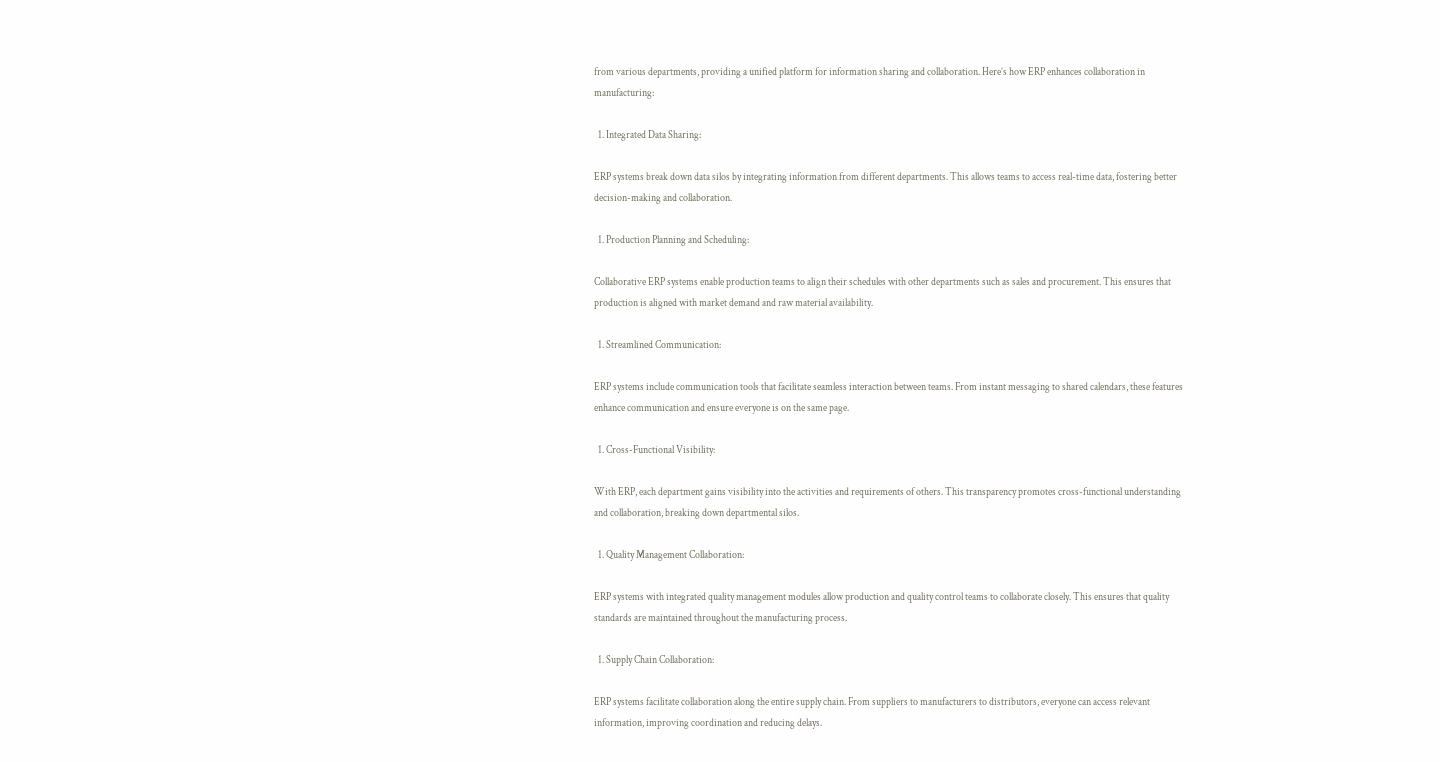from various departments, providing a unified platform for information sharing and collaboration. Here’s how ERP enhances collaboration in manufacturing:

  1. Integrated Data Sharing:

ERP systems break down data silos by integrating information from different departments. This allows teams to access real-time data, fostering better decision-making and collaboration.

  1. Production Planning and Scheduling:

Collaborative ERP systems enable production teams to align their schedules with other departments such as sales and procurement. This ensures that production is aligned with market demand and raw material availability.

  1. Streamlined Communication:

ERP systems include communication tools that facilitate seamless interaction between teams. From instant messaging to shared calendars, these features enhance communication and ensure everyone is on the same page.

  1. Cross-Functional Visibility:

With ERP, each department gains visibility into the activities and requirements of others. This transparency promotes cross-functional understanding and collaboration, breaking down departmental silos.

  1. Quality Management Collaboration:

ERP systems with integrated quality management modules allow production and quality control teams to collaborate closely. This ensures that quality standards are maintained throughout the manufacturing process.

  1. Supply Chain Collaboration:

ERP systems facilitate collaboration along the entire supply chain. From suppliers to manufacturers to distributors, everyone can access relevant information, improving coordination and reducing delays.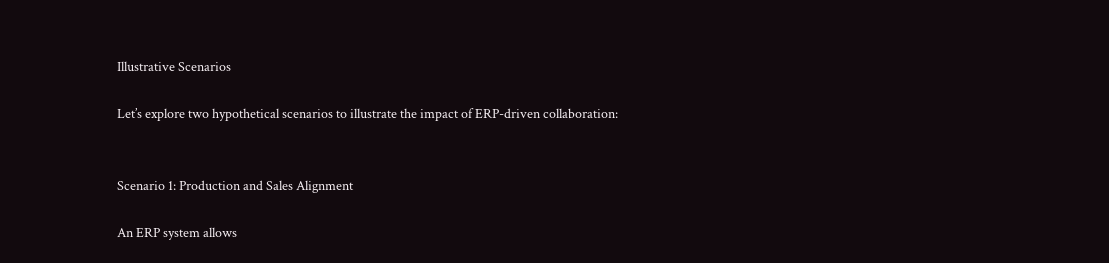Illustrative Scenarios

Let’s explore two hypothetical scenarios to illustrate the impact of ERP-driven collaboration:


Scenario 1: Production and Sales Alignment

An ERP system allows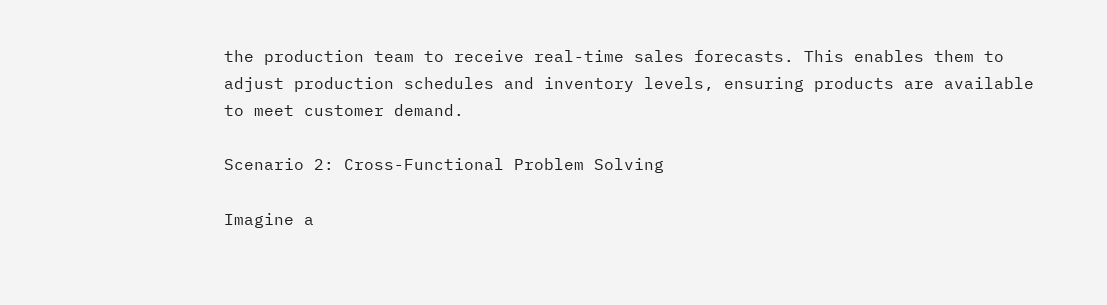the production team to receive real-time sales forecasts. This enables them to adjust production schedules and inventory levels, ensuring products are available to meet customer demand.

Scenario 2: Cross-Functional Problem Solving

Imagine a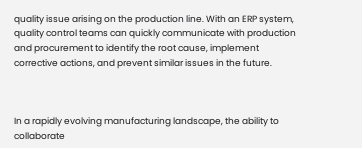quality issue arising on the production line. With an ERP system, quality control teams can quickly communicate with production and procurement to identify the root cause, implement corrective actions, and prevent similar issues in the future.



In a rapidly evolving manufacturing landscape, the ability to collaborate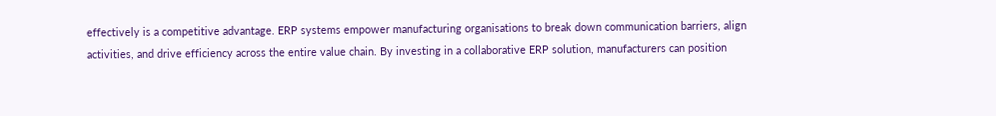effectively is a competitive advantage. ERP systems empower manufacturing organisations to break down communication barriers, align activities, and drive efficiency across the entire value chain. By investing in a collaborative ERP solution, manufacturers can position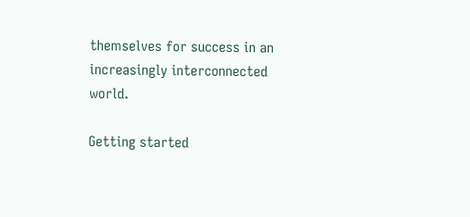themselves for success in an increasingly interconnected world.

Getting started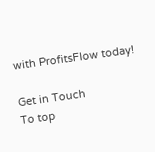with ProfitsFlow today!

Get in Touch
To top